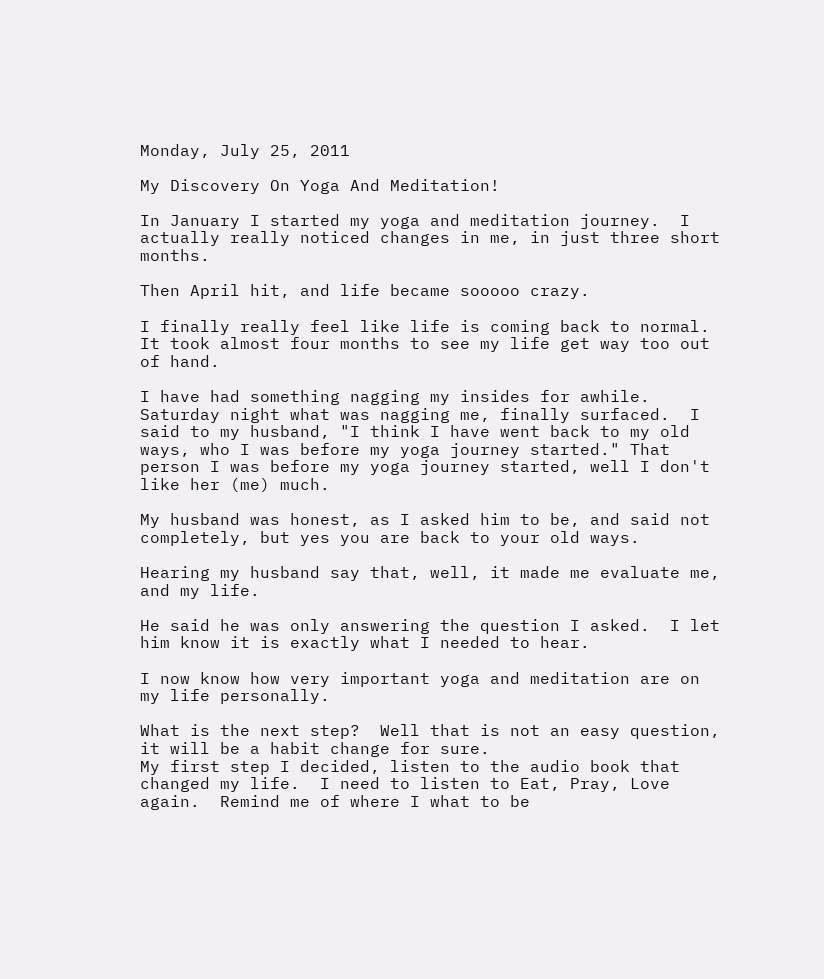Monday, July 25, 2011

My Discovery On Yoga And Meditation!

In January I started my yoga and meditation journey.  I actually really noticed changes in me, in just three short months.

Then April hit, and life became sooooo crazy.

I finally really feel like life is coming back to normal.  It took almost four months to see my life get way too out of hand.

I have had something nagging my insides for awhile.  Saturday night what was nagging me, finally surfaced.  I said to my husband, "I think I have went back to my old ways, who I was before my yoga journey started." That person I was before my yoga journey started, well I don't like her (me) much.

My husband was honest, as I asked him to be, and said not completely, but yes you are back to your old ways.

Hearing my husband say that, well, it made me evaluate me, and my life.

He said he was only answering the question I asked.  I let him know it is exactly what I needed to hear.

I now know how very important yoga and meditation are on my life personally.

What is the next step?  Well that is not an easy question, it will be a habit change for sure.
My first step I decided, listen to the audio book that changed my life.  I need to listen to Eat, Pray, Love again.  Remind me of where I what to be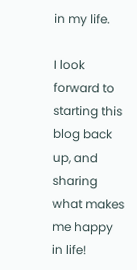in my life.

I look forward to starting this blog back up, and sharing what makes me happy in life!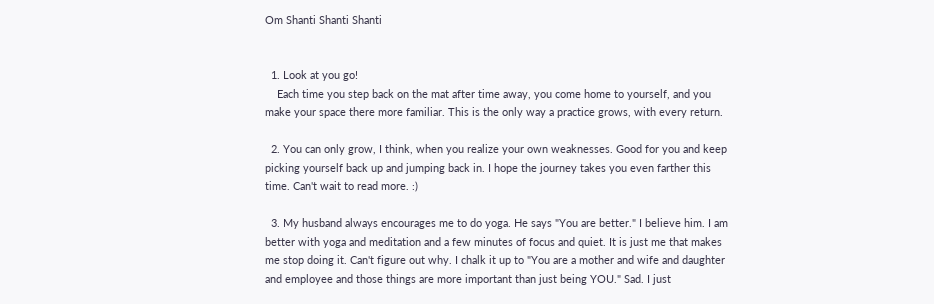Om Shanti Shanti Shanti


  1. Look at you go!
    Each time you step back on the mat after time away, you come home to yourself, and you make your space there more familiar. This is the only way a practice grows, with every return.

  2. You can only grow, I think, when you realize your own weaknesses. Good for you and keep picking yourself back up and jumping back in. I hope the journey takes you even farther this time. Can't wait to read more. :)

  3. My husband always encourages me to do yoga. He says "You are better." I believe him. I am better with yoga and meditation and a few minutes of focus and quiet. It is just me that makes me stop doing it. Can't figure out why. I chalk it up to "You are a mother and wife and daughter and employee and those things are more important than just being YOU." Sad. I just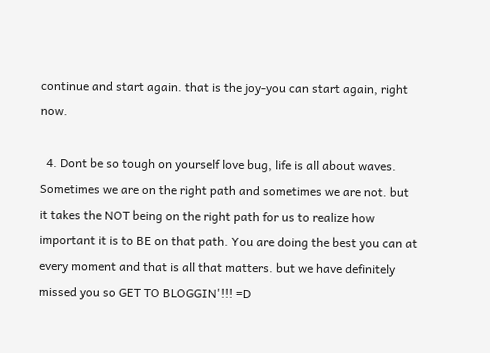continue and start again. that is the joy-you can start again, right now.

  4. Dont be so tough on yourself love bug, life is all about waves. Sometimes we are on the right path and sometimes we are not. but it takes the NOT being on the right path for us to realize how important it is to BE on that path. You are doing the best you can at every moment and that is all that matters. but we have definitely missed you so GET TO BLOGGIN'!!! =D